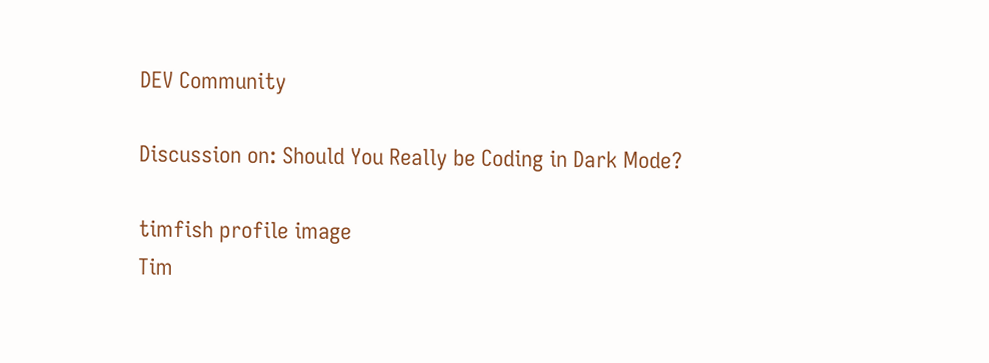DEV Community

Discussion on: Should You Really be Coding in Dark Mode?

timfish profile image
Tim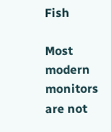Fish

Most modern monitors are not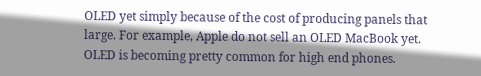OLED yet simply because of the cost of producing panels that large. For example, Apple do not sell an OLED MacBook yet. OLED is becoming pretty common for high end phones.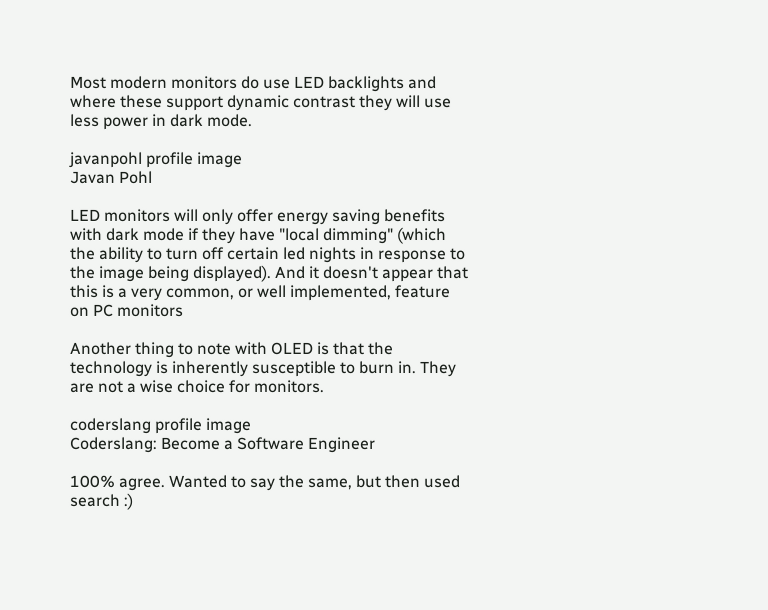Most modern monitors do use LED backlights and where these support dynamic contrast they will use less power in dark mode.

javanpohl profile image
Javan Pohl

LED monitors will only offer energy saving benefits with dark mode if they have "local dimming" (which the ability to turn off certain led nights in response to the image being displayed). And it doesn't appear that this is a very common, or well implemented, feature on PC monitors

Another thing to note with OLED is that the technology is inherently susceptible to burn in. They are not a wise choice for monitors.

coderslang profile image
Coderslang: Become a Software Engineer

100% agree. Wanted to say the same, but then used search :)